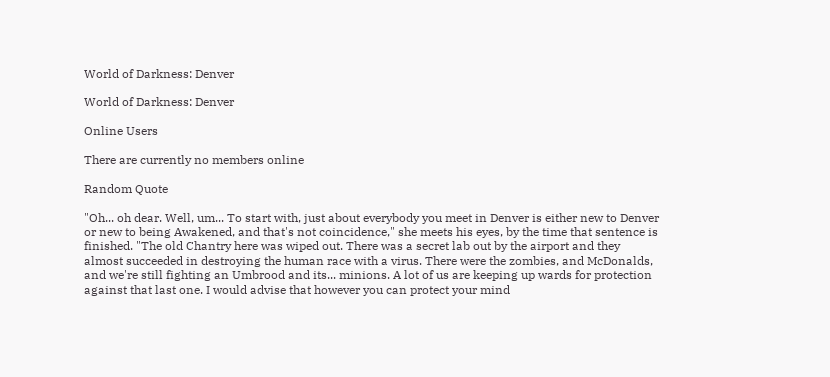World of Darkness: Denver

World of Darkness: Denver

Online Users

There are currently no members online

Random Quote

"Oh... oh dear. Well, um... To start with, just about everybody you meet in Denver is either new to Denver or new to being Awakened, and that's not coincidence," she meets his eyes, by the time that sentence is finished. "The old Chantry here was wiped out. There was a secret lab out by the airport and they almost succeeded in destroying the human race with a virus. There were the zombies, and McDonalds, and we're still fighting an Umbrood and its... minions. A lot of us are keeping up wards for protection against that last one. I would advise that however you can protect your mind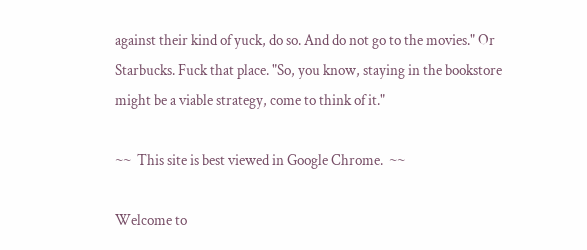against their kind of yuck, do so. And do not go to the movies." Or Starbucks. Fuck that place. "So, you know, staying in the bookstore might be a viable strategy, come to think of it."

~~  This site is best viewed in Google Chrome.  ~~

Welcome to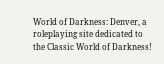World of Darkness: Denver, a roleplaying site dedicated to the Classic World of Darkness!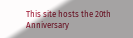This site hosts the 20th Anniversary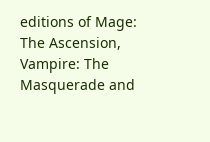editions of Mage: The Ascension, Vampire: The Masquerade and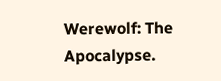Werewolf: The Apocalypse.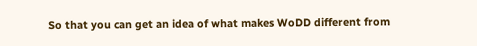So that you can get an idea of what makes WoDD different from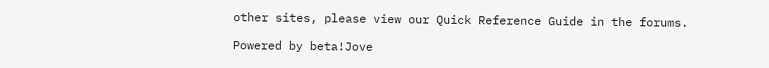other sites, please view our Quick Reference Guide in the forums.

Powered by beta!Jove